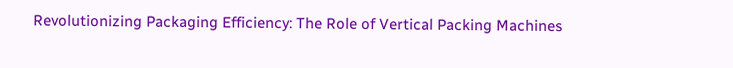Revolutionizing Packaging Efficiency: The Role of Vertical Packing Machines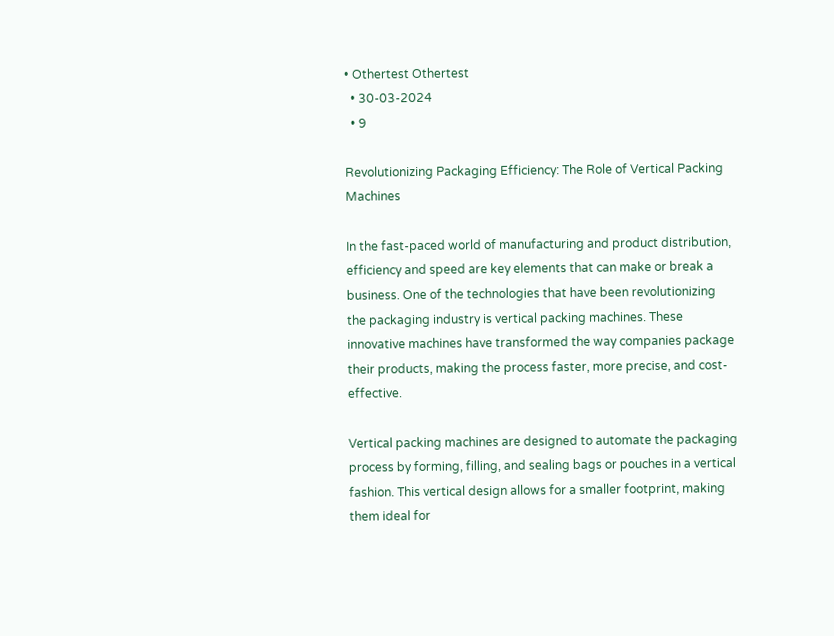• Othertest Othertest
  • 30-03-2024
  • 9

Revolutionizing Packaging Efficiency: The Role of Vertical Packing Machines

In the fast-paced world of manufacturing and product distribution, efficiency and speed are key elements that can make or break a business. One of the technologies that have been revolutionizing the packaging industry is vertical packing machines. These innovative machines have transformed the way companies package their products, making the process faster, more precise, and cost-effective.

Vertical packing machines are designed to automate the packaging process by forming, filling, and sealing bags or pouches in a vertical fashion. This vertical design allows for a smaller footprint, making them ideal for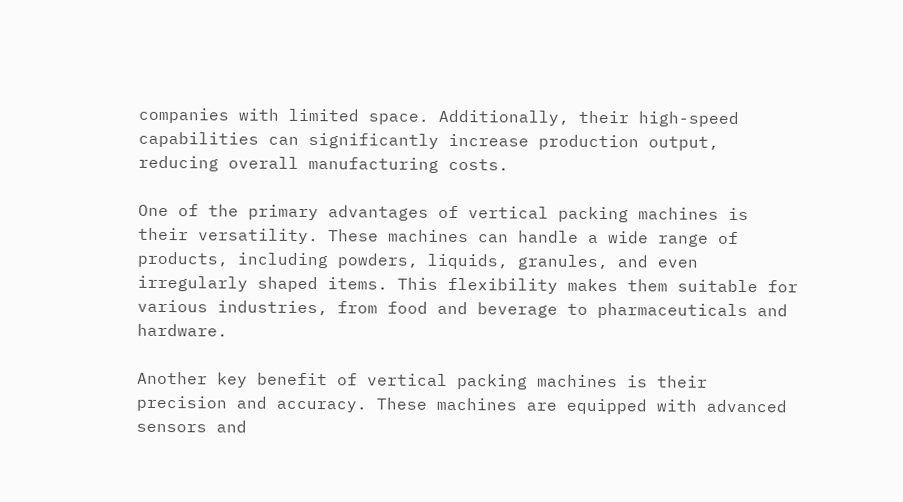companies with limited space. Additionally, their high-speed capabilities can significantly increase production output, reducing overall manufacturing costs.

One of the primary advantages of vertical packing machines is their versatility. These machines can handle a wide range of products, including powders, liquids, granules, and even irregularly shaped items. This flexibility makes them suitable for various industries, from food and beverage to pharmaceuticals and hardware.

Another key benefit of vertical packing machines is their precision and accuracy. These machines are equipped with advanced sensors and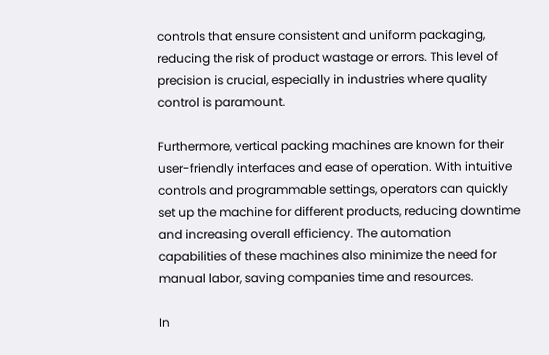controls that ensure consistent and uniform packaging, reducing the risk of product wastage or errors. This level of precision is crucial, especially in industries where quality control is paramount.

Furthermore, vertical packing machines are known for their user-friendly interfaces and ease of operation. With intuitive controls and programmable settings, operators can quickly set up the machine for different products, reducing downtime and increasing overall efficiency. The automation capabilities of these machines also minimize the need for manual labor, saving companies time and resources.

In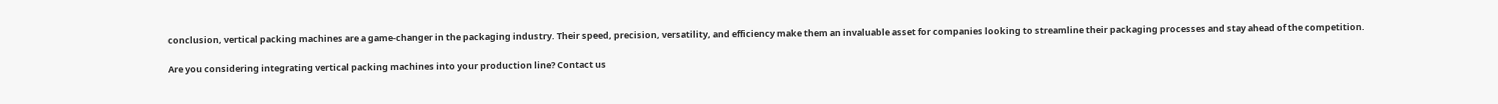conclusion, vertical packing machines are a game-changer in the packaging industry. Their speed, precision, versatility, and efficiency make them an invaluable asset for companies looking to streamline their packaging processes and stay ahead of the competition.

Are you considering integrating vertical packing machines into your production line? Contact us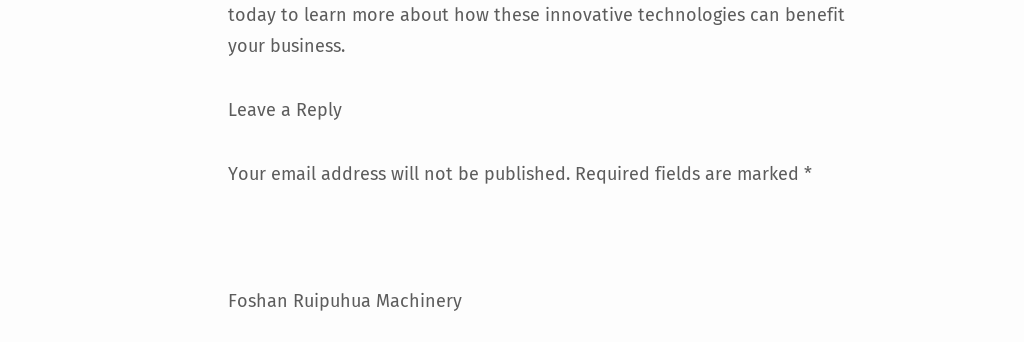today to learn more about how these innovative technologies can benefit your business.

Leave a Reply

Your email address will not be published. Required fields are marked *



Foshan Ruipuhua Machinery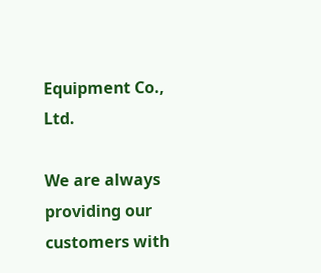Equipment Co., Ltd.

We are always providing our customers with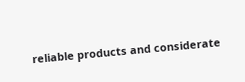reliable products and considerate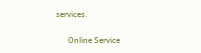services.


      Online Service